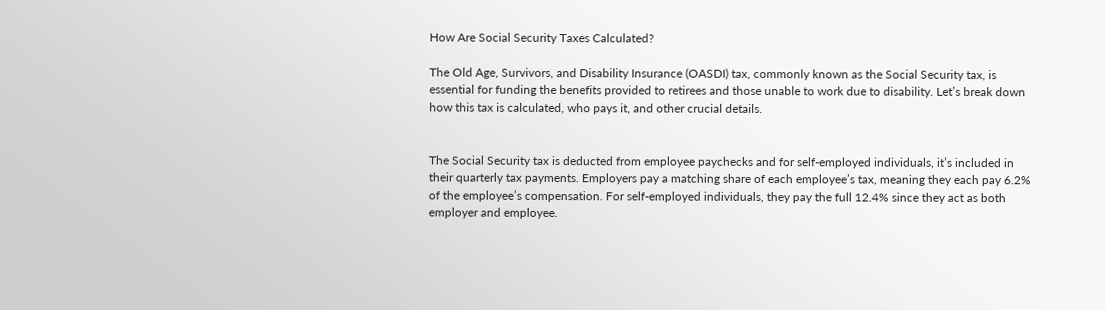How Are Social Security Taxes Calculated?

The Old Age, Survivors, and Disability Insurance (OASDI) tax, commonly known as the Social Security tax, is essential for funding the benefits provided to retirees and those unable to work due to disability. Let’s break down how this tax is calculated, who pays it, and other crucial details.


The Social Security tax is deducted from employee paychecks and for self-employed individuals, it’s included in their quarterly tax payments. Employers pay a matching share of each employee’s tax, meaning they each pay 6.2% of the employee’s compensation. For self-employed individuals, they pay the full 12.4% since they act as both employer and employee.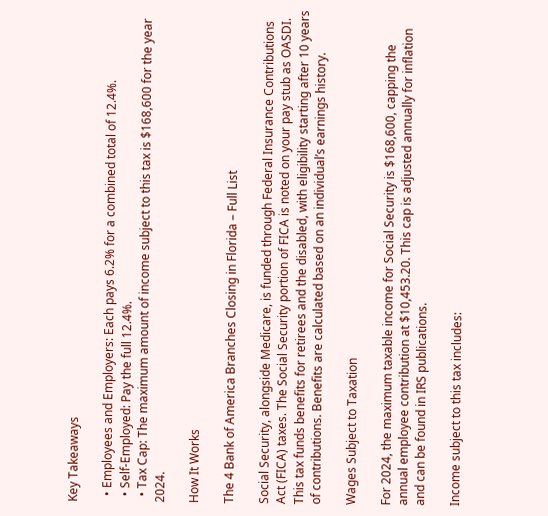Key Takeaways

  • Employees and Employers: Each pays 6.2% for a combined total of 12.4%.
  • Self-Employed: Pay the full 12.4%.
  • Tax Cap: The maximum amount of income subject to this tax is $168,600 for the year 2024.

How It Works

The 4 Bank of America Branches Closing in Florida – Full List

Social Security, alongside Medicare, is funded through Federal Insurance Contributions Act (FICA) taxes. The Social Security portion of FICA is noted on your pay stub as OASDI. This tax funds benefits for retirees and the disabled, with eligibility starting after 10 years of contributions. Benefits are calculated based on an individual’s earnings history.

Wages Subject to Taxation

For 2024, the maximum taxable income for Social Security is $168,600, capping the annual employee contribution at $10,453.20. This cap is adjusted annually for inflation and can be found in IRS publications.

Income subject to this tax includes: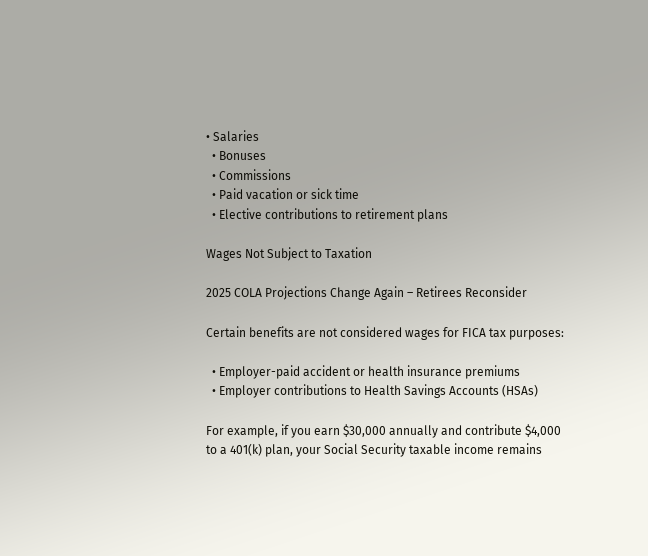• Salaries
  • Bonuses
  • Commissions
  • Paid vacation or sick time
  • Elective contributions to retirement plans

Wages Not Subject to Taxation

2025 COLA Projections Change Again – Retirees Reconsider

Certain benefits are not considered wages for FICA tax purposes:

  • Employer-paid accident or health insurance premiums
  • Employer contributions to Health Savings Accounts (HSAs)

For example, if you earn $30,000 annually and contribute $4,000 to a 401(k) plan, your Social Security taxable income remains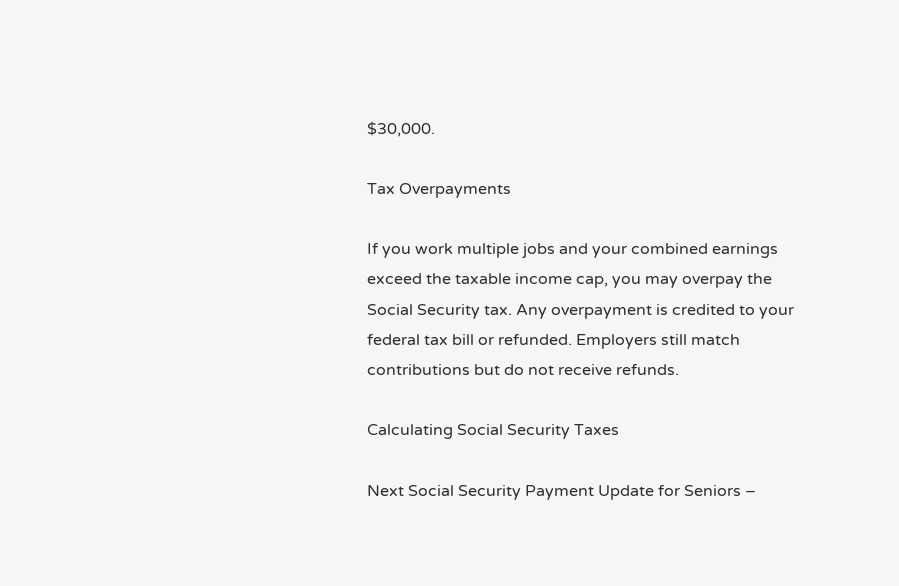$30,000.

Tax Overpayments

If you work multiple jobs and your combined earnings exceed the taxable income cap, you may overpay the Social Security tax. Any overpayment is credited to your federal tax bill or refunded. Employers still match contributions but do not receive refunds.

Calculating Social Security Taxes

Next Social Security Payment Update for Seniors –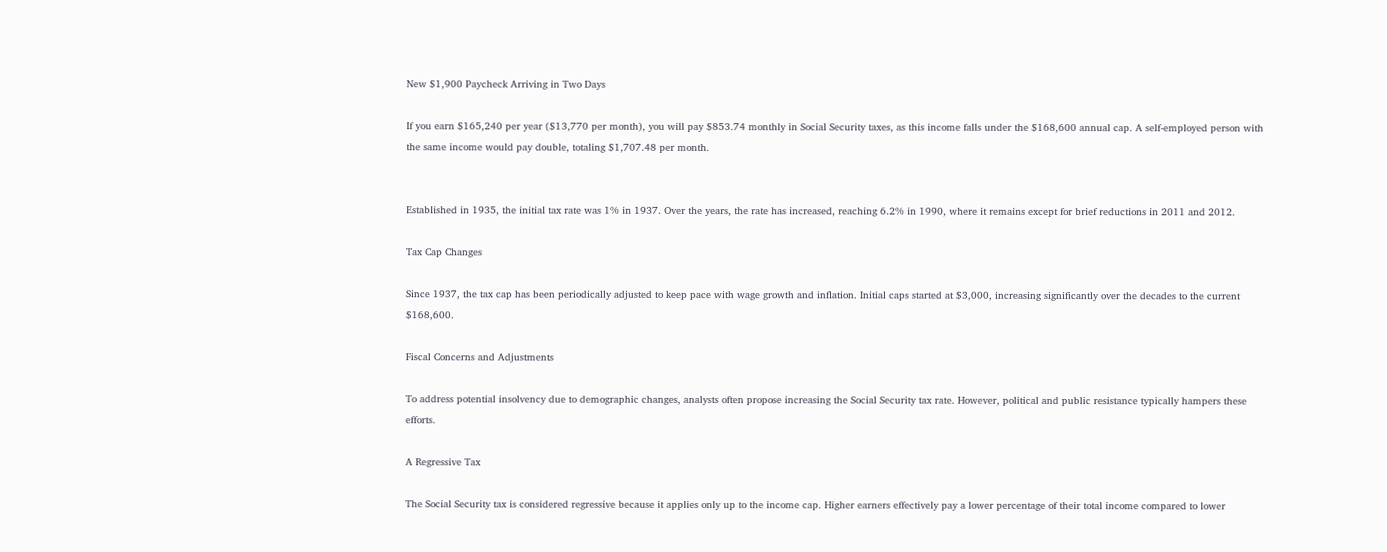New $1,900 Paycheck Arriving in Two Days

If you earn $165,240 per year ($13,770 per month), you will pay $853.74 monthly in Social Security taxes, as this income falls under the $168,600 annual cap. A self-employed person with the same income would pay double, totaling $1,707.48 per month.


Established in 1935, the initial tax rate was 1% in 1937. Over the years, the rate has increased, reaching 6.2% in 1990, where it remains except for brief reductions in 2011 and 2012.

Tax Cap Changes

Since 1937, the tax cap has been periodically adjusted to keep pace with wage growth and inflation. Initial caps started at $3,000, increasing significantly over the decades to the current $168,600.

Fiscal Concerns and Adjustments

To address potential insolvency due to demographic changes, analysts often propose increasing the Social Security tax rate. However, political and public resistance typically hampers these efforts.

A Regressive Tax

The Social Security tax is considered regressive because it applies only up to the income cap. Higher earners effectively pay a lower percentage of their total income compared to lower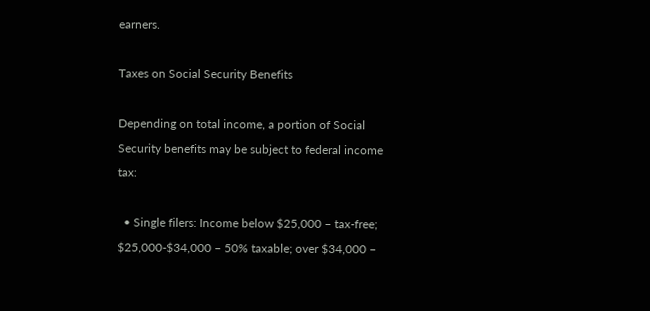earners.

Taxes on Social Security Benefits

Depending on total income, a portion of Social Security benefits may be subject to federal income tax:

  • Single filers: Income below $25,000 – tax-free; $25,000-$34,000 – 50% taxable; over $34,000 –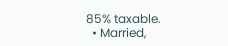85% taxable.
  • Married,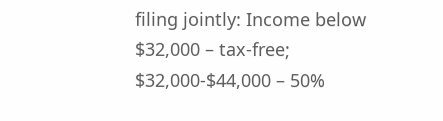filing jointly: Income below $32,000 – tax-free; $32,000-$44,000 – 50%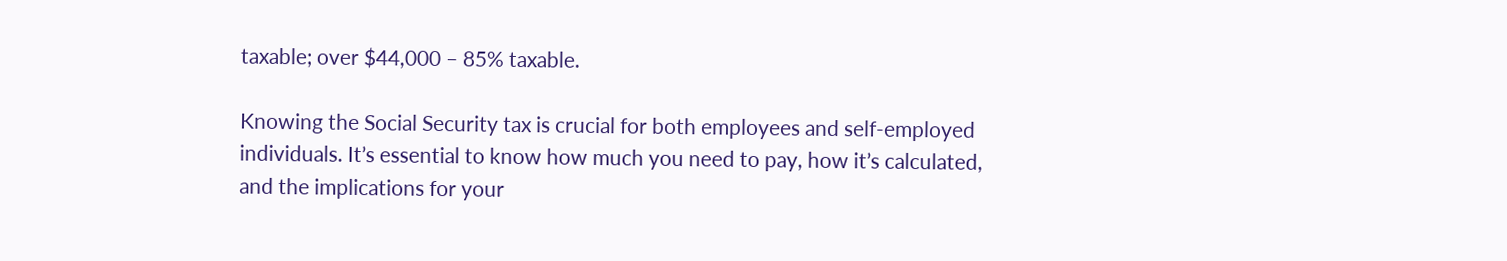taxable; over $44,000 – 85% taxable.

Knowing the Social Security tax is crucial for both employees and self-employed individuals. It’s essential to know how much you need to pay, how it’s calculated, and the implications for your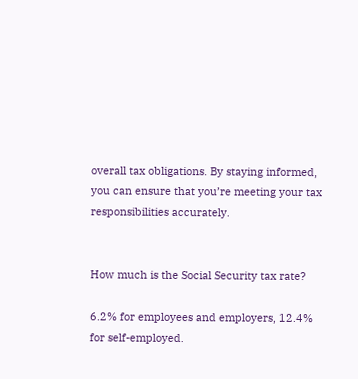overall tax obligations. By staying informed, you can ensure that you’re meeting your tax responsibilities accurately.


How much is the Social Security tax rate?

6.2% for employees and employers, 12.4% for self-employed.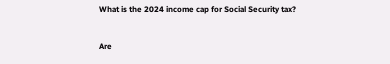What is the 2024 income cap for Social Security tax?


Are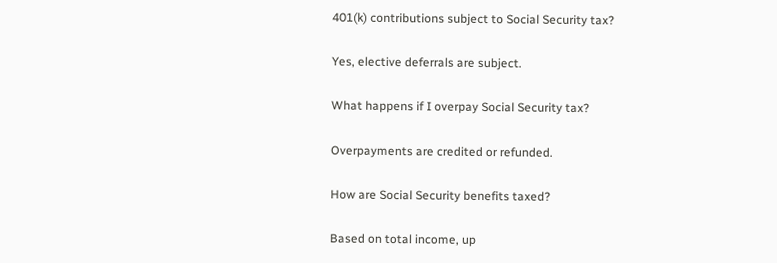401(k) contributions subject to Social Security tax?

Yes, elective deferrals are subject.

What happens if I overpay Social Security tax?

Overpayments are credited or refunded.

How are Social Security benefits taxed?

Based on total income, up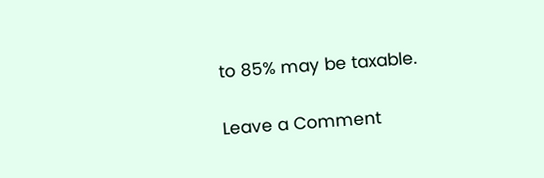to 85% may be taxable.

Leave a Comment